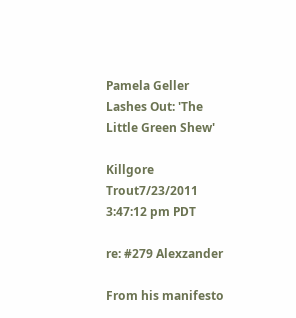Pamela Geller Lashes Out: 'The Little Green Shew'

Killgore Trout7/23/2011 3:47:12 pm PDT

re: #279 Alexzander

From his manifesto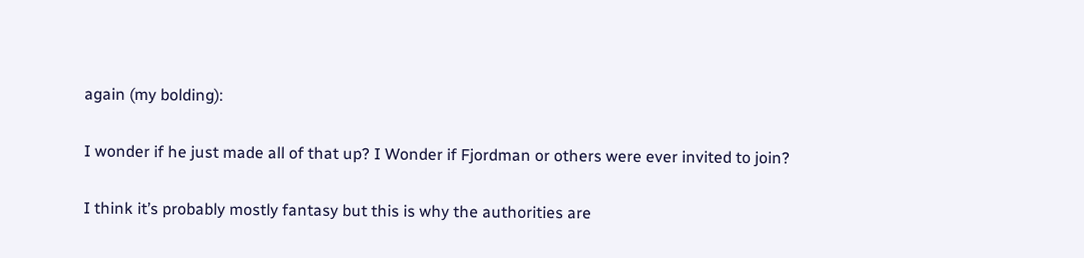again (my bolding):

I wonder if he just made all of that up? I Wonder if Fjordman or others were ever invited to join?

I think it’s probably mostly fantasy but this is why the authorities are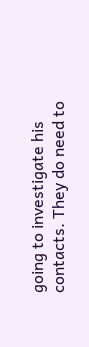going to investigate his contacts. They do need to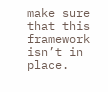make sure that this framework isn’t in place.